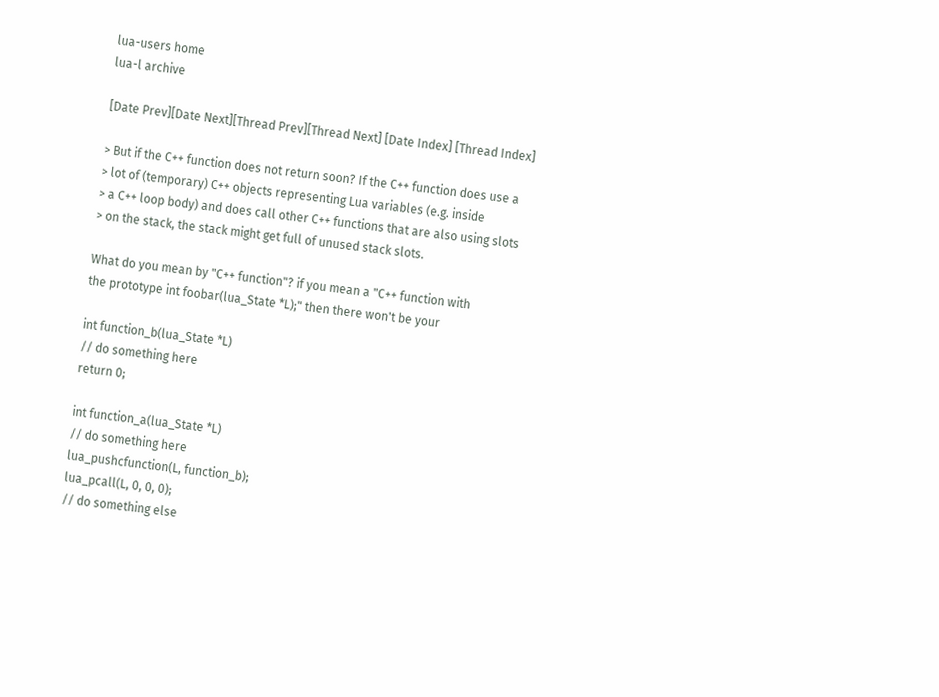lua-users home
lua-l archive

[Date Prev][Date Next][Thread Prev][Thread Next] [Date Index] [Thread Index]

> But if the C++ function does not return soon? If the C++ function does use a
> lot of (temporary) C++ objects representing Lua variables (e.g. inside
> a C++ loop body) and does call other C++ functions that are also using slots
> on the stack, the stack might get full of unused stack slots.

What do you mean by "C++ function"? if you mean a "C++ function with
the prototype int foobar(lua_State *L);" then there won't be your

int function_b(lua_State *L)
// do something here
return 0;

int function_a(lua_State *L)
// do something here
lua_pushcfunction(L, function_b);
lua_pcall(L, 0, 0, 0);
// do something else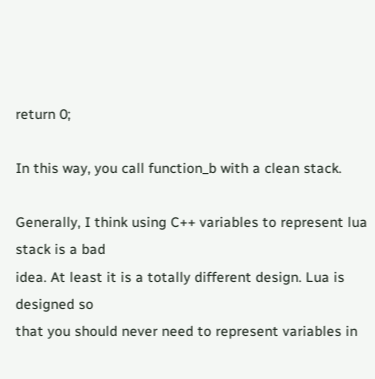return 0;

In this way, you call function_b with a clean stack.

Generally, I think using C++ variables to represent lua stack is a bad
idea. At least it is a totally different design. Lua is designed so
that you should never need to represent variables in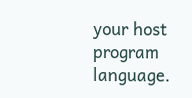your host program
language.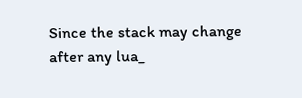Since the stack may change after any lua_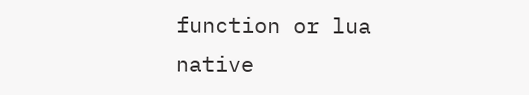function or lua
native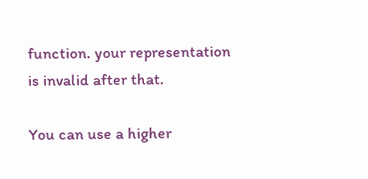function. your representation is invalid after that.

You can use a higher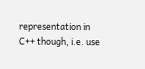representation in C++ though, i.e. use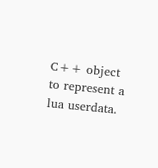C++ object
to represent a lua userdata.